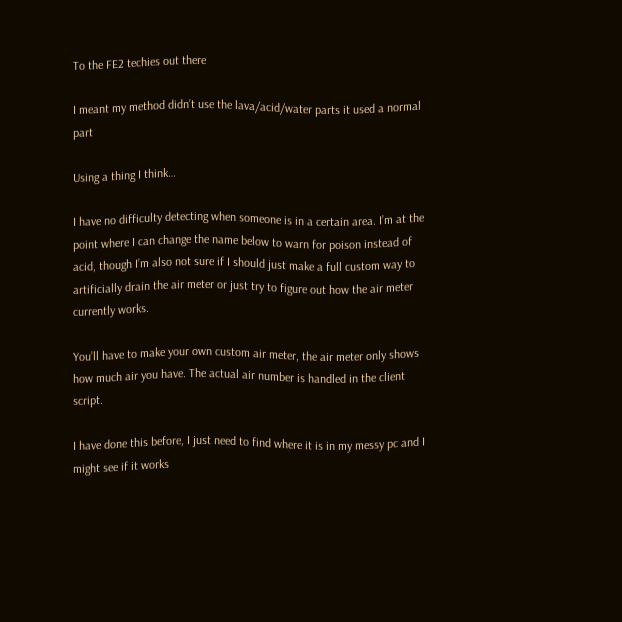To the FE2 techies out there

I meant my method didn’t use the lava/acid/water parts it used a normal part

Using a thing I think…

I have no difficulty detecting when someone is in a certain area. I’m at the point where I can change the name below to warn for poison instead of acid, though I’m also not sure if I should just make a full custom way to artificially drain the air meter or just try to figure out how the air meter currently works.

You’ll have to make your own custom air meter, the air meter only shows how much air you have. The actual air number is handled in the client script.

I have done this before, I just need to find where it is in my messy pc and I might see if it works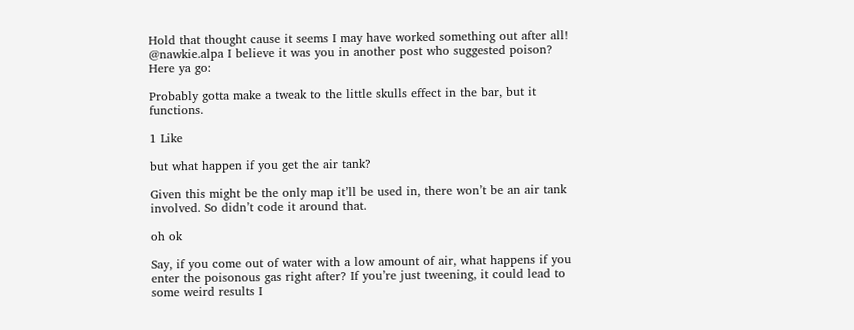Hold that thought cause it seems I may have worked something out after all!
@nawkie.alpa I believe it was you in another post who suggested poison? Here ya go:

Probably gotta make a tweak to the little skulls effect in the bar, but it functions.

1 Like

but what happen if you get the air tank?

Given this might be the only map it’ll be used in, there won’t be an air tank involved. So didn’t code it around that.

oh ok

Say, if you come out of water with a low amount of air, what happens if you enter the poisonous gas right after? If you’re just tweening, it could lead to some weird results I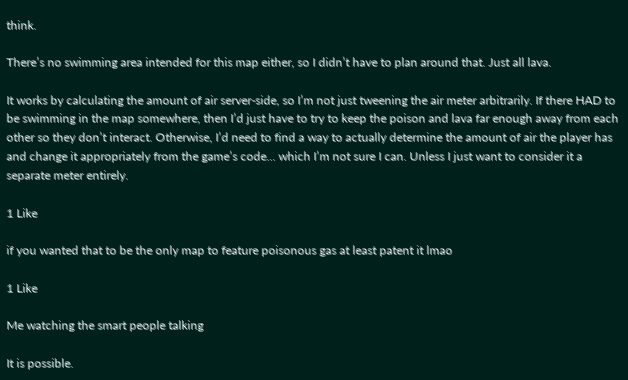think.

There’s no swimming area intended for this map either, so I didn’t have to plan around that. Just all lava.

It works by calculating the amount of air server-side, so I’m not just tweening the air meter arbitrarily. If there HAD to be swimming in the map somewhere, then I’d just have to try to keep the poison and lava far enough away from each other so they don’t interact. Otherwise, I’d need to find a way to actually determine the amount of air the player has and change it appropriately from the game’s code… which I’m not sure I can. Unless I just want to consider it a separate meter entirely.

1 Like

if you wanted that to be the only map to feature poisonous gas at least patent it lmao

1 Like

Me watching the smart people talking

It is possible.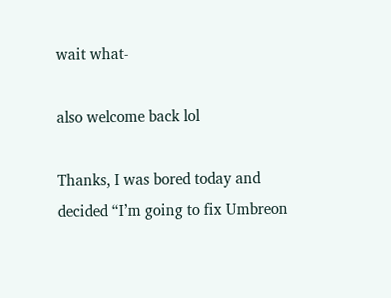wait what-

also welcome back lol

Thanks, I was bored today and decided “I’m going to fix Umbreon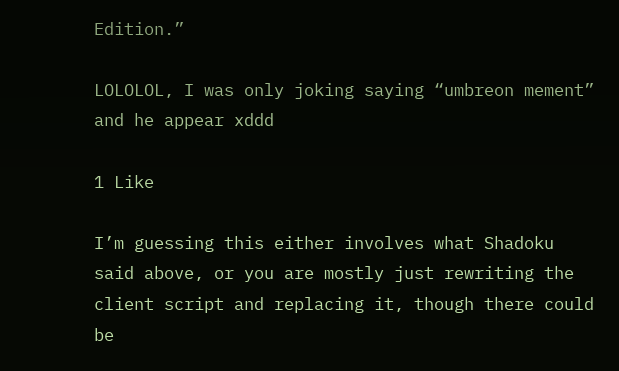Edition.”

LOLOLOL, I was only joking saying “umbreon mement” and he appear xddd

1 Like

I’m guessing this either involves what Shadoku said above, or you are mostly just rewriting the client script and replacing it, though there could be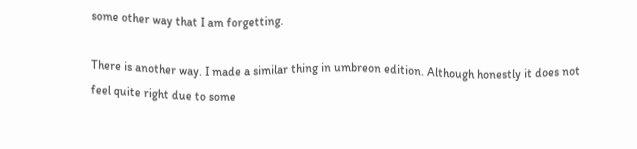some other way that I am forgetting.

There is another way. I made a similar thing in umbreon edition. Although honestly it does not feel quite right due to some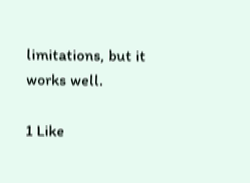limitations, but it works well.

1 Like